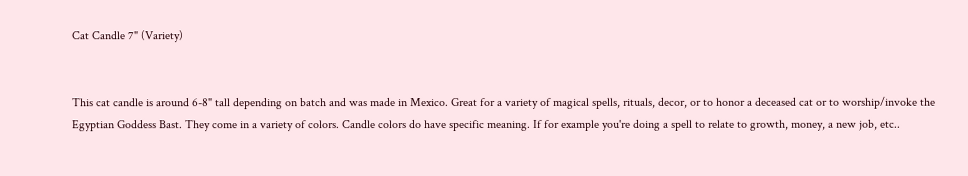Cat Candle 7" (Variety)


This cat candle is around 6-8" tall depending on batch and was made in Mexico. Great for a variety of magical spells, rituals, decor, or to honor a deceased cat or to worship/invoke the Egyptian Goddess Bast. They come in a variety of colors. Candle colors do have specific meaning. If for example you're doing a spell to relate to growth, money, a new job, etc..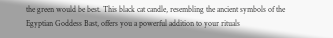the green would be best. This black cat candle, resembling the ancient symbols of the Egyptian Goddess Bast, offers you a powerful addition to your rituals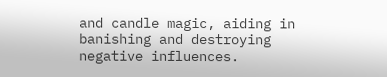and candle magic, aiding in banishing and destroying negative influences.